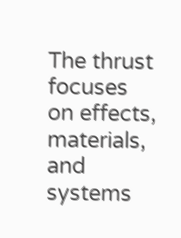The thrust focuses on effects, materials, and systems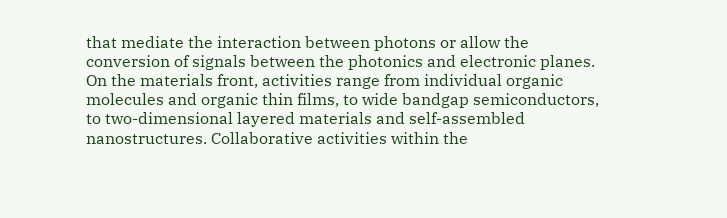that mediate the interaction between photons or allow the conversion of signals between the photonics and electronic planes. On the materials front, activities range from individual organic molecules and organic thin films, to wide bandgap semiconductors, to two-dimensional layered materials and self-assembled nanostructures. Collaborative activities within the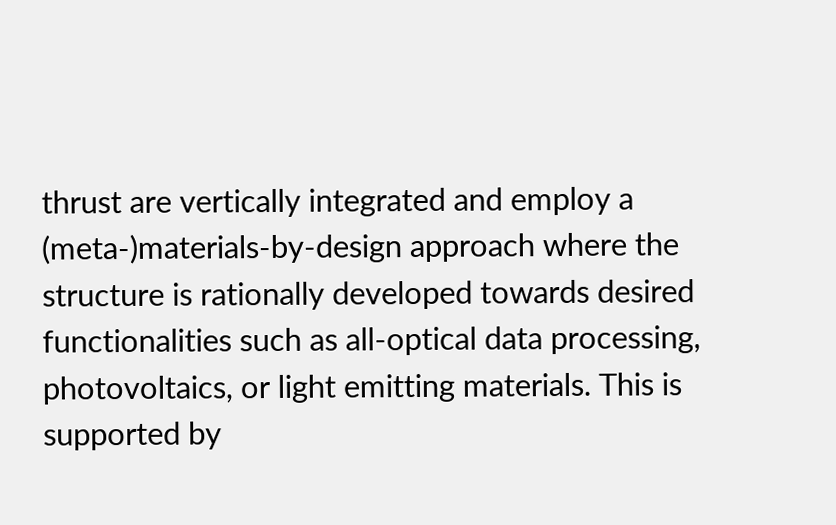thrust are vertically integrated and employ a (meta-)materials-by-design approach where the structure is rationally developed towards desired functionalities such as all-optical data processing, photovoltaics, or light emitting materials. This is supported by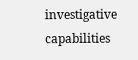investigative capabilities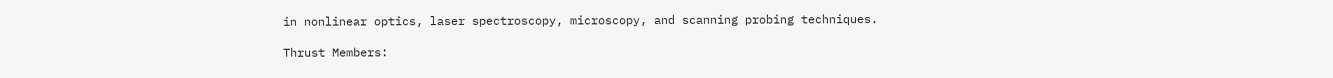in nonlinear optics, laser spectroscopy, microscopy, and scanning probing techniques.

Thrust Members: